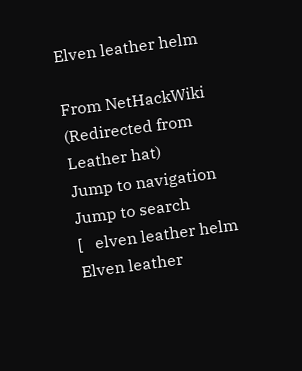Elven leather helm

From NetHackWiki
(Redirected from Leather hat)
Jump to navigation Jump to search
[   elven leather helm   Elven leather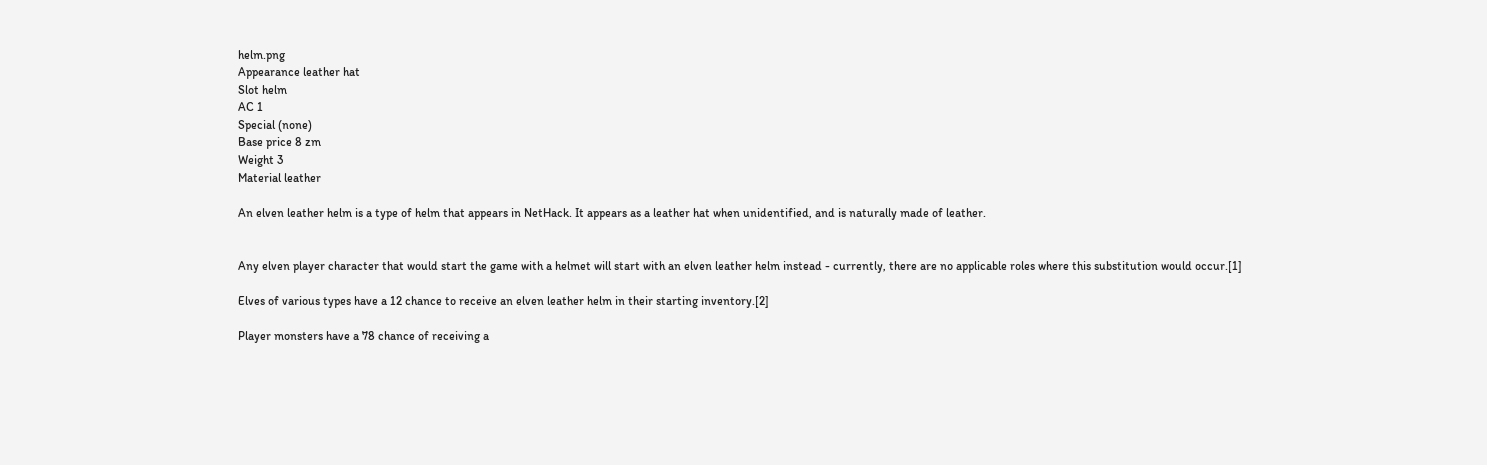helm.png
Appearance leather hat
Slot helm
AC 1
Special (none)
Base price 8 zm
Weight 3
Material leather

An elven leather helm is a type of helm that appears in NetHack. It appears as a leather hat when unidentified, and is naturally made of leather.


Any elven player character that would start the game with a helmet will start with an elven leather helm instead - currently, there are no applicable roles where this substitution would occur.[1]

Elves of various types have a 12 chance to receive an elven leather helm in their starting inventory.[2]

Player monsters have a 78 chance of receiving a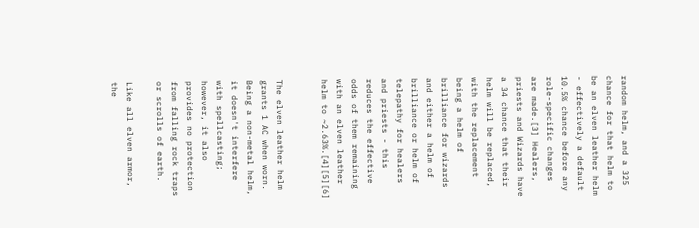random helm, and a 325 chance for that helm to be an elven leather helm - effectively a default 10.5% chance before any role-specific changes are made.[3] Healers, priests and Wizards have a 34 chance that their helm will be replaced, with the replacement being a helm of brilliance for wizards and either a helm of brilliance or helm of telepathy for healers and priests - this reduces the effective odds of them remaining with an elven leather helm to ~2.63%.[4][5][6]


The elven leather helm grants 1 AC when worn. Being a non-metal helm, it doesn't interfere with spellcasting; however, it also provides no protection from falling rock traps or scrolls of earth.

Like all elven armor, the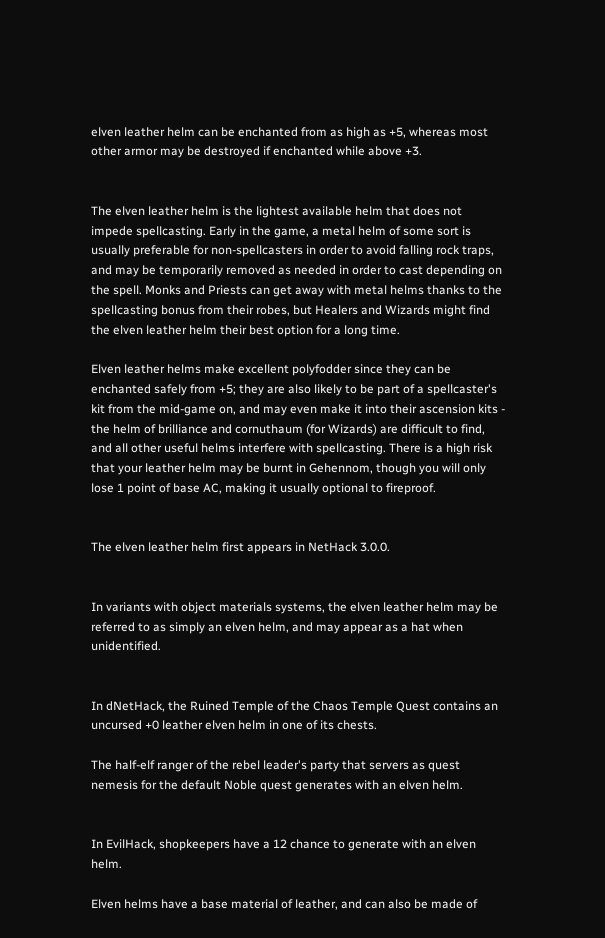elven leather helm can be enchanted from as high as +5, whereas most other armor may be destroyed if enchanted while above +3.


The elven leather helm is the lightest available helm that does not impede spellcasting. Early in the game, a metal helm of some sort is usually preferable for non-spellcasters in order to avoid falling rock traps, and may be temporarily removed as needed in order to cast depending on the spell. Monks and Priests can get away with metal helms thanks to the spellcasting bonus from their robes, but Healers and Wizards might find the elven leather helm their best option for a long time.

Elven leather helms make excellent polyfodder since they can be enchanted safely from +5; they are also likely to be part of a spellcaster's kit from the mid-game on, and may even make it into their ascension kits - the helm of brilliance and cornuthaum (for Wizards) are difficult to find, and all other useful helms interfere with spellcasting. There is a high risk that your leather helm may be burnt in Gehennom, though you will only lose 1 point of base AC, making it usually optional to fireproof.


The elven leather helm first appears in NetHack 3.0.0.


In variants with object materials systems, the elven leather helm may be referred to as simply an elven helm, and may appear as a hat when unidentified.


In dNetHack, the Ruined Temple of the Chaos Temple Quest contains an uncursed +0 leather elven helm in one of its chests.

The half-elf ranger of the rebel leader's party that servers as quest nemesis for the default Noble quest generates with an elven helm.


In EvilHack, shopkeepers have a 12 chance to generate with an elven helm.

Elven helms have a base material of leather, and can also be made of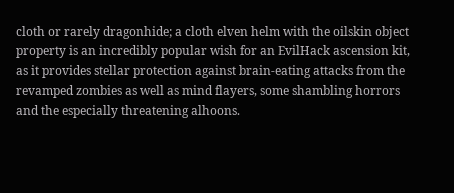cloth or rarely dragonhide; a cloth elven helm with the oilskin object property is an incredibly popular wish for an EvilHack ascension kit, as it provides stellar protection against brain-eating attacks from the revamped zombies as well as mind flayers, some shambling horrors and the especially threatening alhoons.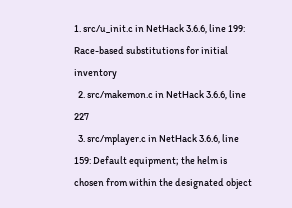1. src/u_init.c in NetHack 3.6.6, line 199: Race-based substitutions for initial inventory
  2. src/makemon.c in NetHack 3.6.6, line 227
  3. src/mplayer.c in NetHack 3.6.6, line 159: Default equipment; the helm is chosen from within the designated object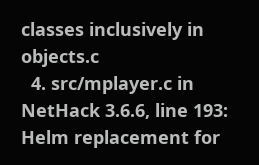classes inclusively in objects.c
  4. src/mplayer.c in NetHack 3.6.6, line 193: Helm replacement for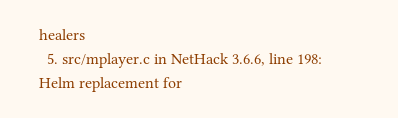healers
  5. src/mplayer.c in NetHack 3.6.6, line 198: Helm replacement for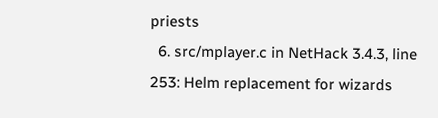priests
  6. src/mplayer.c in NetHack 3.4.3, line 253: Helm replacement for wizards